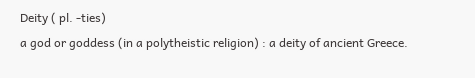Deity ( pl. -ties)
a god or goddess (in a polytheistic religion) : a deity of ancient Greece.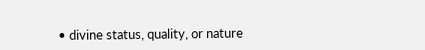• divine status, quality, or nature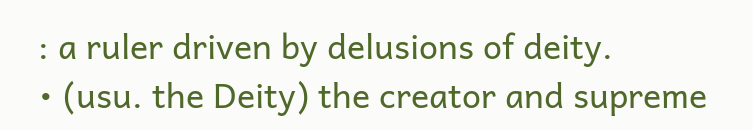: a ruler driven by delusions of deity.
• (usu. the Deity) the creator and supreme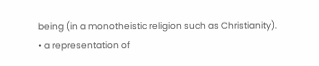being (in a monotheistic religion such as Christianity).
• a representation of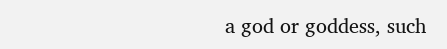a god or goddess, such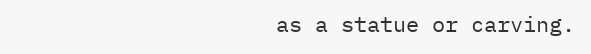as a statue or carving.